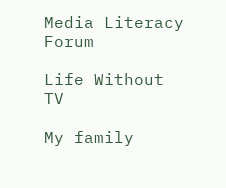Media Literacy Forum

Life Without TV

My family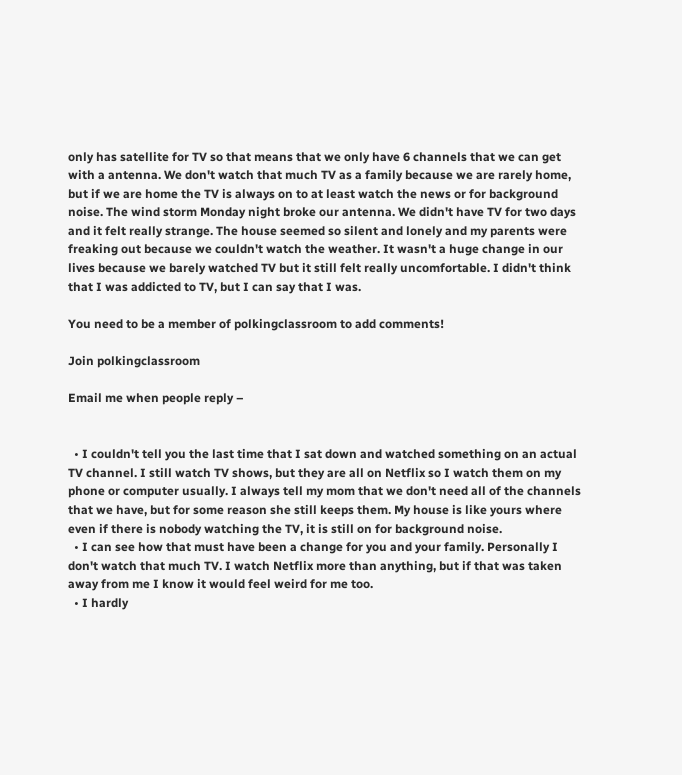only has satellite for TV so that means that we only have 6 channels that we can get with a antenna. We don't watch that much TV as a family because we are rarely home, but if we are home the TV is always on to at least watch the news or for background noise. The wind storm Monday night broke our antenna. We didn't have TV for two days and it felt really strange. The house seemed so silent and lonely and my parents were freaking out because we couldn't watch the weather. It wasn't a huge change in our lives because we barely watched TV but it still felt really uncomfortable. I didn't think that I was addicted to TV, but I can say that I was.

You need to be a member of polkingclassroom to add comments!

Join polkingclassroom

Email me when people reply –


  • I couldn't tell you the last time that I sat down and watched something on an actual TV channel. I still watch TV shows, but they are all on Netflix so I watch them on my phone or computer usually. I always tell my mom that we don't need all of the channels that we have, but for some reason she still keeps them. My house is like yours where even if there is nobody watching the TV, it is still on for background noise.
  • I can see how that must have been a change for you and your family. Personally I don't watch that much TV. I watch Netflix more than anything, but if that was taken away from me I know it would feel weird for me too.
  • I hardly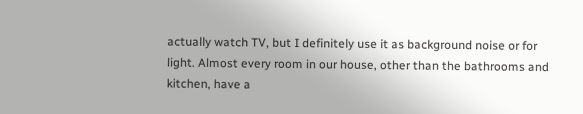actually watch TV, but I definitely use it as background noise or for light. Almost every room in our house, other than the bathrooms and kitchen, have a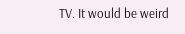TV. It would be weird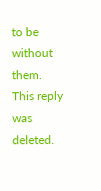to be without them.
This reply was deleted.